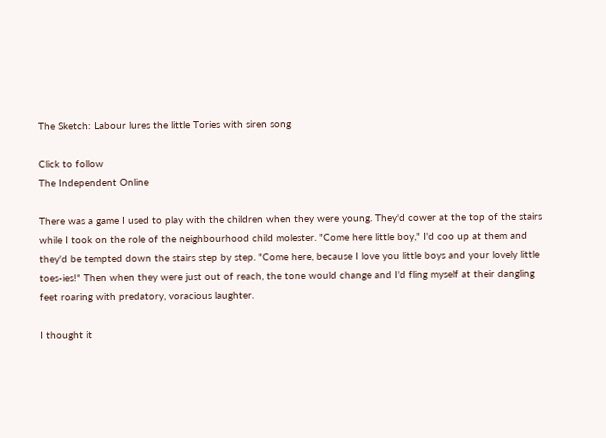The Sketch: Labour lures the little Tories with siren song

Click to follow
The Independent Online

There was a game I used to play with the children when they were young. They'd cower at the top of the stairs while I took on the role of the neighbourhood child molester. "Come here little boy," I'd coo up at them and they'd be tempted down the stairs step by step. "Come here, because I love you little boys and your lovely little toes-ies!" Then when they were just out of reach, the tone would change and I'd fling myself at their dangling feet roaring with predatory, voracious laughter.

I thought it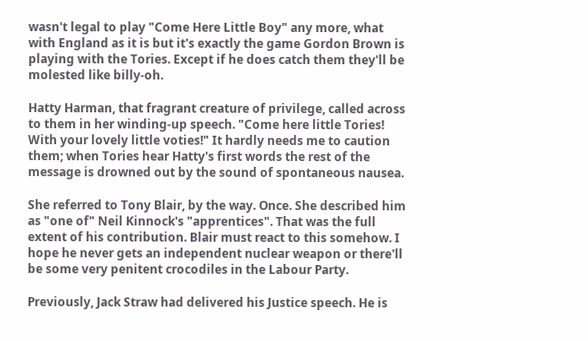wasn't legal to play "Come Here Little Boy" any more, what with England as it is but it's exactly the game Gordon Brown is playing with the Tories. Except if he does catch them they'll be molested like billy-oh.

Hatty Harman, that fragrant creature of privilege, called across to them in her winding-up speech. "Come here little Tories! With your lovely little voties!" It hardly needs me to caution them; when Tories hear Hatty's first words the rest of the message is drowned out by the sound of spontaneous nausea.

She referred to Tony Blair, by the way. Once. She described him as "one of" Neil Kinnock's "apprentices". That was the full extent of his contribution. Blair must react to this somehow. I hope he never gets an independent nuclear weapon or there'll be some very penitent crocodiles in the Labour Party.

Previously, Jack Straw had delivered his Justice speech. He is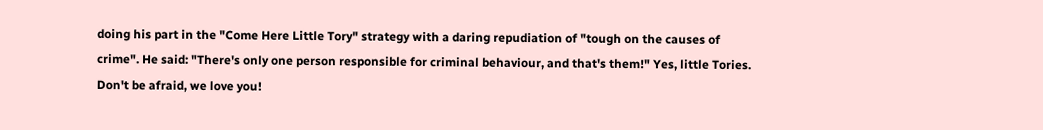doing his part in the "Come Here Little Tory" strategy with a daring repudiation of "tough on the causes of crime". He said: "There's only one person responsible for criminal behaviour, and that's them!" Yes, little Tories. Don't be afraid, we love you!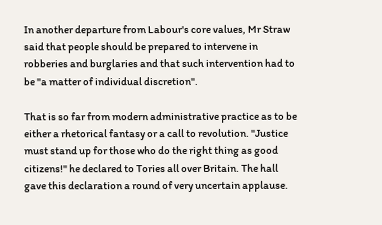In another departure from Labour's core values, Mr Straw said that people should be prepared to intervene in robberies and burglaries and that such intervention had to be "a matter of individual discretion".

That is so far from modern administrative practice as to be either a rhetorical fantasy or a call to revolution. "Justice must stand up for those who do the right thing as good citizens!" he declared to Tories all over Britain. The hall gave this declaration a round of very uncertain applause.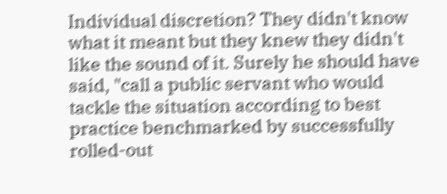Individual discretion? They didn't know what it meant but they knew they didn't like the sound of it. Surely he should have said, "call a public servant who would tackle the situation according to best practice benchmarked by successfully rolled-out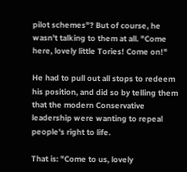pilot schemes"? But of course, he wasn't talking to them at all. "Come here, lovely little Tories! Come on!"

He had to pull out all stops to redeem his position, and did so by telling them that the modern Conservative leadership were wanting to repeal people's right to life.

That is: "Come to us, lovely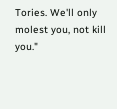Tories. We'll only molest you, not kill you."